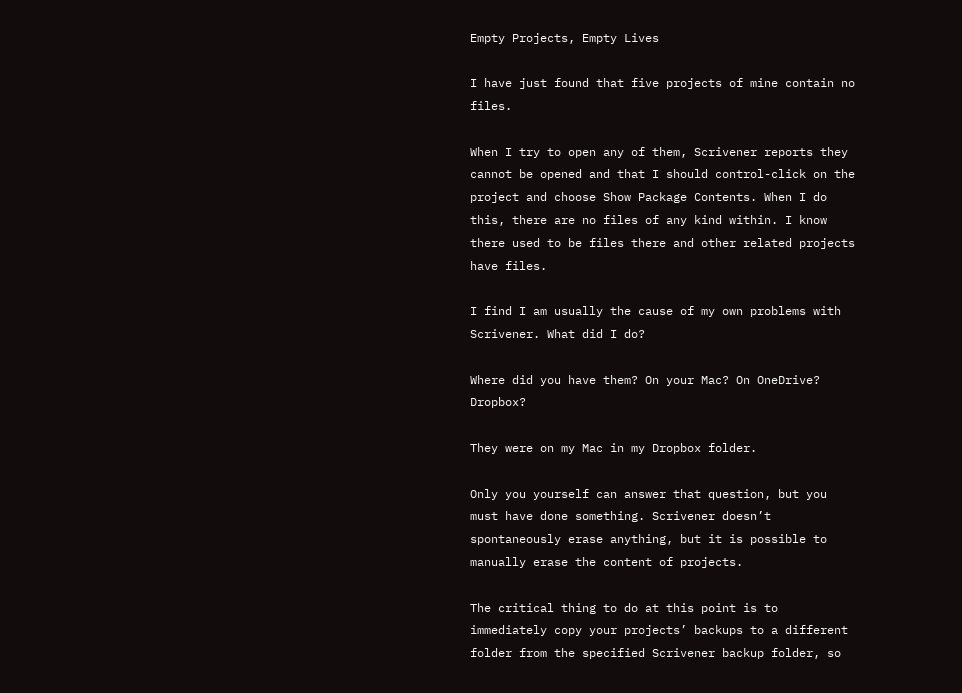Empty Projects, Empty Lives

I have just found that five projects of mine contain no files.

When I try to open any of them, Scrivener reports they cannot be opened and that I should control-click on the project and choose Show Package Contents. When I do this, there are no files of any kind within. I know there used to be files there and other related projects have files.

I find I am usually the cause of my own problems with Scrivener. What did I do?

Where did you have them? On your Mac? On OneDrive? Dropbox?

They were on my Mac in my Dropbox folder.

Only you yourself can answer that question, but you must have done something. Scrivener doesn’t spontaneously erase anything, but it is possible to manually erase the content of projects.

The critical thing to do at this point is to immediately copy your projects’ backups to a different folder from the specified Scrivener backup folder, so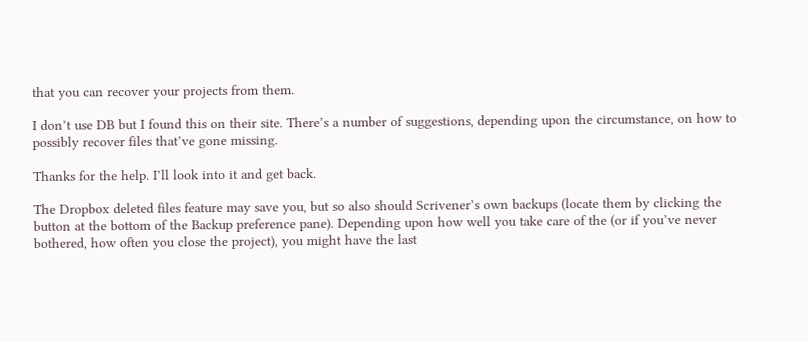that you can recover your projects from them.

I don’t use DB but I found this on their site. There’s a number of suggestions, depending upon the circumstance, on how to possibly recover files that’ve gone missing.

Thanks for the help. I’ll look into it and get back.

The Dropbox deleted files feature may save you, but so also should Scrivener’s own backups (locate them by clicking the button at the bottom of the Backup preference pane). Depending upon how well you take care of the (or if you’ve never bothered, how often you close the project), you might have the last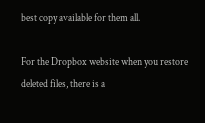best copy available for them all.

For the Dropbox website when you restore deleted files, there is a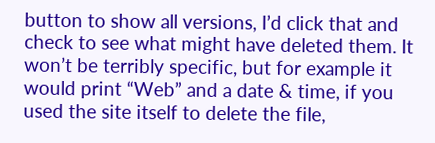button to show all versions, I’d click that and check to see what might have deleted them. It won’t be terribly specific, but for example it would print “Web” and a date & time, if you used the site itself to delete the file,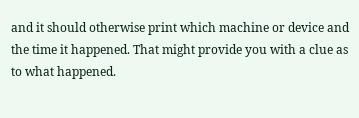and it should otherwise print which machine or device and the time it happened. That might provide you with a clue as to what happened.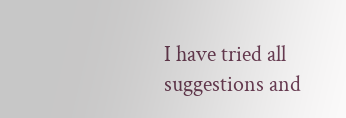I have tried all suggestions and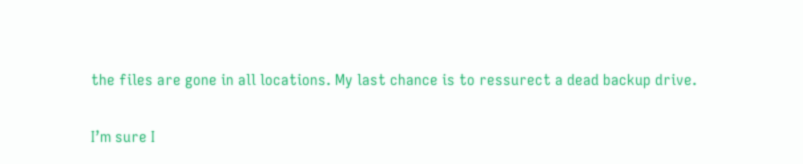the files are gone in all locations. My last chance is to ressurect a dead backup drive.

I’m sure I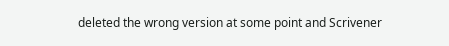deleted the wrong version at some point and Scrivener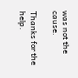was not the cause.

Thanks for the help.